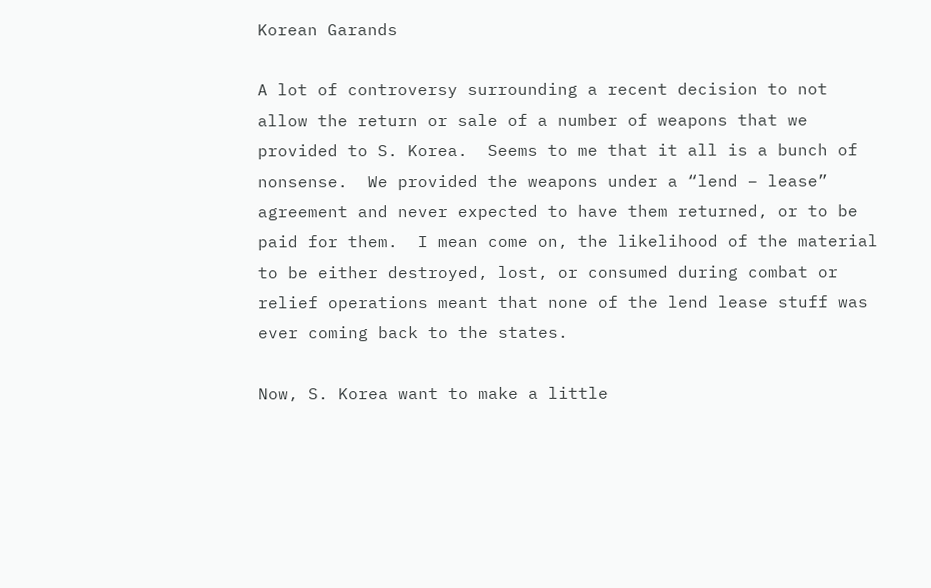Korean Garands

A lot of controversy surrounding a recent decision to not allow the return or sale of a number of weapons that we provided to S. Korea.  Seems to me that it all is a bunch of nonsense.  We provided the weapons under a “lend – lease” agreement and never expected to have them returned, or to be paid for them.  I mean come on, the likelihood of the material to be either destroyed, lost, or consumed during combat or relief operations meant that none of the lend lease stuff was ever coming back to the states.

Now, S. Korea want to make a little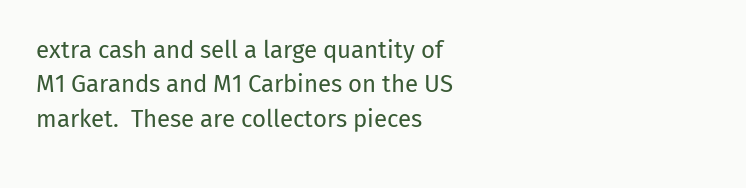extra cash and sell a large quantity of M1 Garands and M1 Carbines on the US market.  These are collectors pieces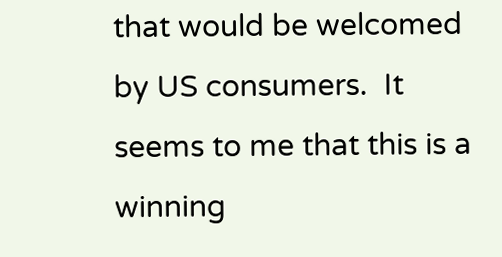that would be welcomed by US consumers.  It seems to me that this is a winning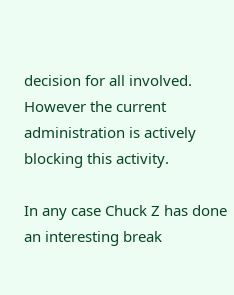decision for all involved.  However the current administration is actively blocking this activity.

In any case Chuck Z has done an interesting break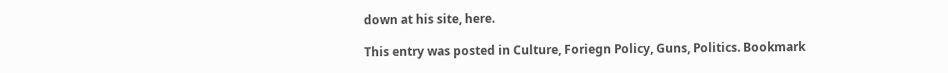down at his site, here.

This entry was posted in Culture, Foriegn Policy, Guns, Politics. Bookmark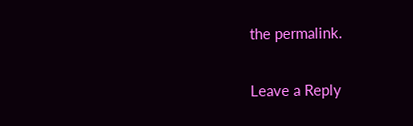the permalink.

Leave a Reply